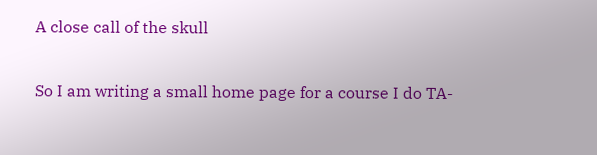A close call of the skull

So I am writing a small home page for a course I do TA-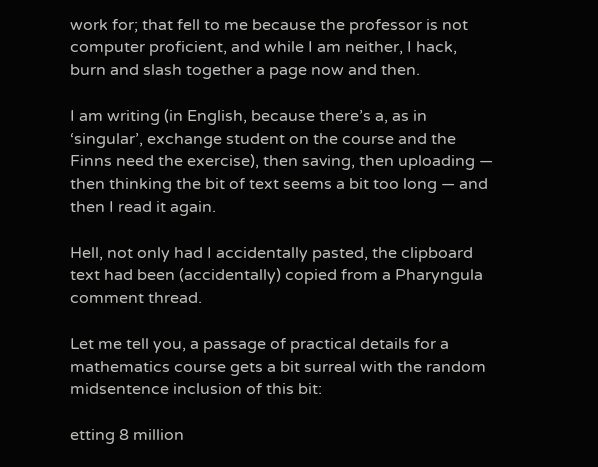work for; that fell to me because the professor is not computer proficient, and while I am neither, I hack, burn and slash together a page now and then.

I am writing (in English, because there’s a, as in ‘singular’, exchange student on the course and the Finns need the exercise), then saving, then uploading — then thinking the bit of text seems a bit too long — and then I read it again.

Hell, not only had I accidentally pasted, the clipboard text had been (accidentally) copied from a Pharyngula comment thread.

Let me tell you, a passage of practical details for a mathematics course gets a bit surreal with the random midsentence inclusion of this bit:

etting 8 million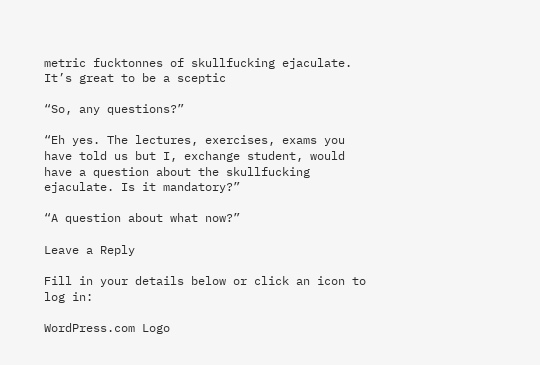metric fucktonnes of skullfucking ejaculate. It’s great to be a sceptic

“So, any questions?”

“Eh yes. The lectures, exercises, exams you have told us but I, exchange student, would have a question about the skullfucking ejaculate. Is it mandatory?”

“A question about what now?”

Leave a Reply

Fill in your details below or click an icon to log in:

WordPress.com Logo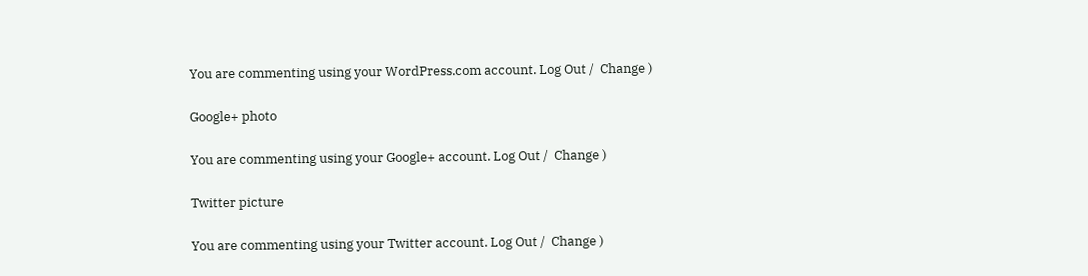You are commenting using your WordPress.com account. Log Out /  Change )

Google+ photo

You are commenting using your Google+ account. Log Out /  Change )

Twitter picture

You are commenting using your Twitter account. Log Out /  Change )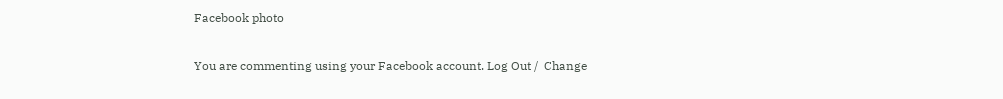Facebook photo

You are commenting using your Facebook account. Log Out /  Change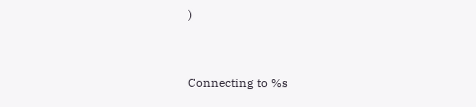)


Connecting to %s